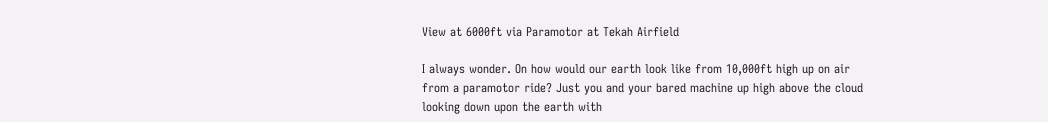View at 6000ft via Paramotor at Tekah Airfield

I always wonder. On how would our earth look like from 10,000ft high up on air from a paramotor ride? Just you and your bared machine up high above the cloud looking down upon the earth with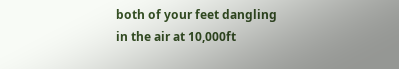both of your feet dangling in the air at 10,000ft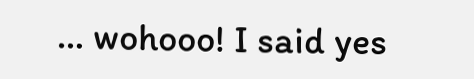… wohooo! I said yes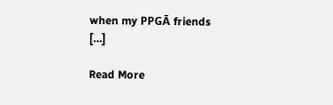when my PPGĀ friends […]

Read More